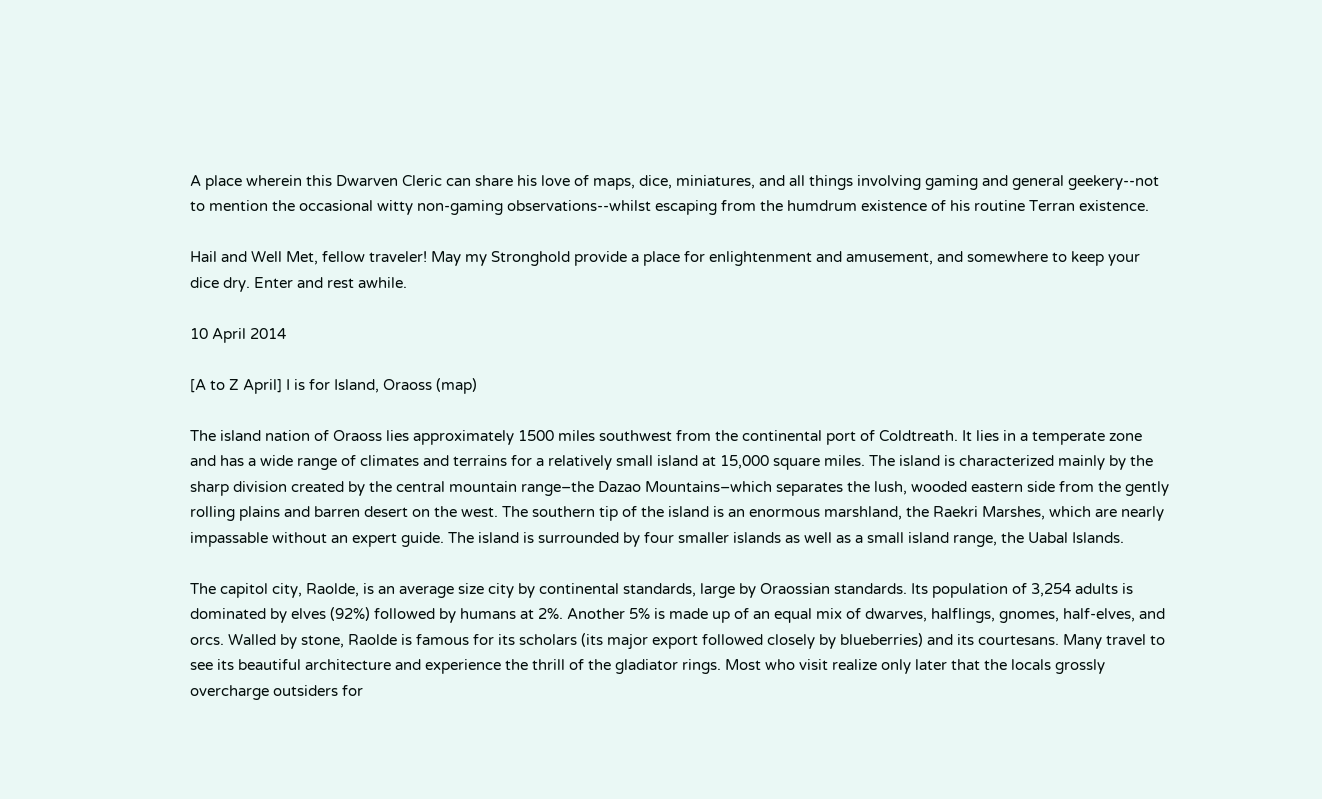A place wherein this Dwarven Cleric can share his love of maps, dice, miniatures, and all things involving gaming and general geekery--not to mention the occasional witty non-gaming observations--whilst escaping from the humdrum existence of his routine Terran existence.

Hail and Well Met, fellow traveler! May my Stronghold provide a place for enlightenment and amusement, and somewhere to keep your dice dry. Enter and rest awhile.

10 April 2014

[A to Z April] I is for Island, Oraoss (map)

The island nation of Oraoss lies approximately 1500 miles southwest from the continental port of Coldtreath. It lies in a temperate zone and has a wide range of climates and terrains for a relatively small island at 15,000 square miles. The island is characterized mainly by the sharp division created by the central mountain range–the Dazao Mountains–which separates the lush, wooded eastern side from the gently rolling plains and barren desert on the west. The southern tip of the island is an enormous marshland, the Raekri Marshes, which are nearly impassable without an expert guide. The island is surrounded by four smaller islands as well as a small island range, the Uabal Islands.

The capitol city, Raolde, is an average size city by continental standards, large by Oraossian standards. Its population of 3,254 adults is dominated by elves (92%) followed by humans at 2%. Another 5% is made up of an equal mix of dwarves, halflings, gnomes, half-elves, and orcs. Walled by stone, Raolde is famous for its scholars (its major export followed closely by blueberries) and its courtesans. Many travel to see its beautiful architecture and experience the thrill of the gladiator rings. Most who visit realize only later that the locals grossly overcharge outsiders for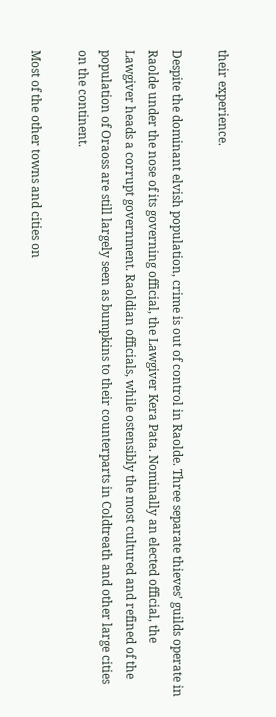their experience.

Despite the dominant elvish population, crime is out of control in Raolde. Three separate thieves’ guilds operate in Raolde under the nose of its governing official, the Lawgiver Kera Pata. Nominally an elected official, the Lawgiver heads a corrupt government. Raoldian officials, while ostensibly the most cultured and refined of the population of Oraoss are still largely seen as bumpkins to their counterparts in Coldtreath and other large cities on the continent.

Most of the other towns and cities on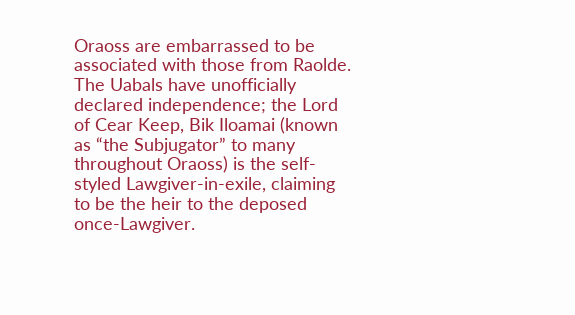Oraoss are embarrassed to be associated with those from Raolde. The Uabals have unofficially declared independence; the Lord of Cear Keep, Bik Iloamai (known as “the Subjugator” to many throughout Oraoss) is the self-styled Lawgiver-in-exile, claiming to be the heir to the deposed once-Lawgiver.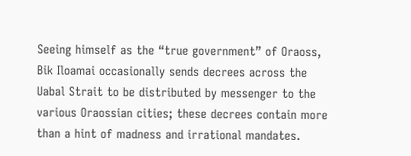Seeing himself as the “true government” of Oraoss, Bik Iloamai occasionally sends decrees across the Uabal Strait to be distributed by messenger to the various Oraossian cities; these decrees contain more than a hint of madness and irrational mandates.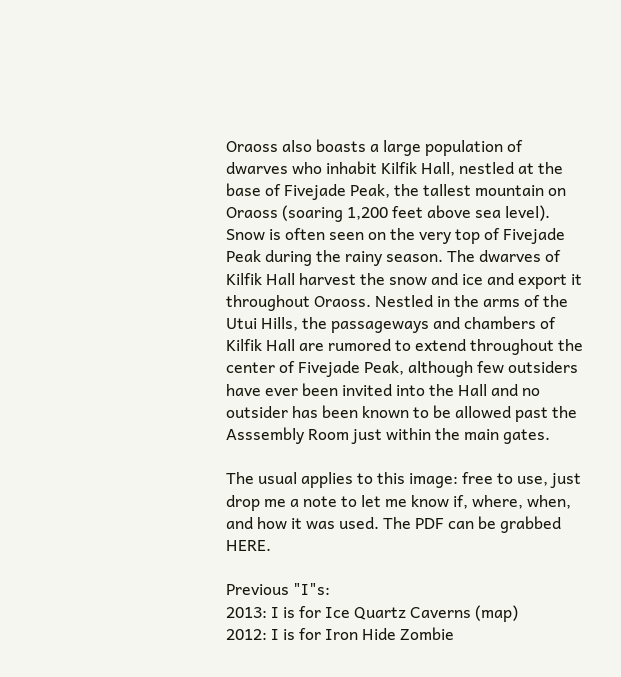Oraoss also boasts a large population of dwarves who inhabit Kilfik Hall, nestled at the base of Fivejade Peak, the tallest mountain on Oraoss (soaring 1,200 feet above sea level). Snow is often seen on the very top of Fivejade Peak during the rainy season. The dwarves of Kilfik Hall harvest the snow and ice and export it throughout Oraoss. Nestled in the arms of the Utui Hills, the passageways and chambers of Kilfik Hall are rumored to extend throughout the center of Fivejade Peak, although few outsiders have ever been invited into the Hall and no outsider has been known to be allowed past the Asssembly Room just within the main gates.

The usual applies to this image: free to use, just drop me a note to let me know if, where, when, and how it was used. The PDF can be grabbed HERE.

Previous "I"s:
2013: I is for Ice Quartz Caverns (map)
2012: I is for Iron Hide Zombie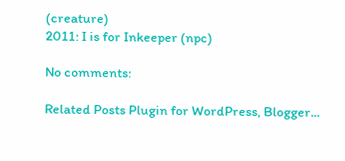(creature)
2011: I is for Inkeeper (npc)

No comments:

Related Posts Plugin for WordPress, Blogger...